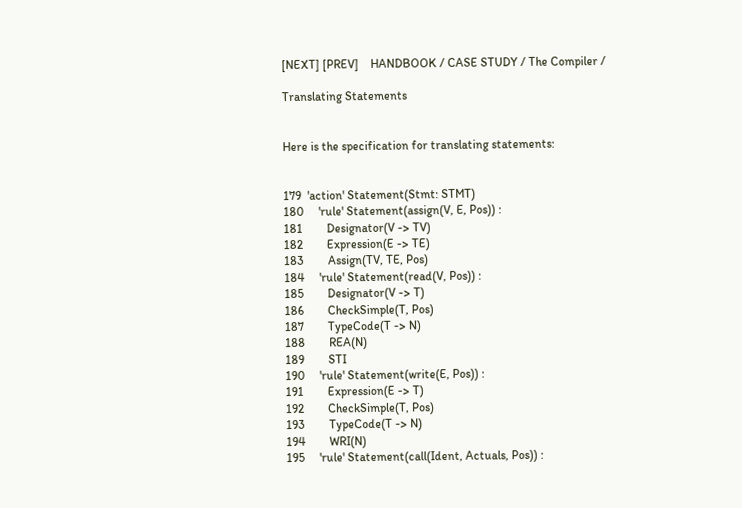[NEXT] [PREV]    HANDBOOK / CASE STUDY / The Compiler /

Translating Statements


Here is the specification for translating statements:


179  'action' Statement(Stmt: STMT)
180     'rule' Statement(assign(V, E, Pos)) :
181        Designator(V -> TV)
182        Expression(E -> TE)
183        Assign(TV, TE, Pos)
184     'rule' Statement(read(V, Pos)) :
185        Designator(V -> T)
186        CheckSimple(T, Pos)
187        TypeCode(T -> N)
188        REA(N)
189        STI
190     'rule' Statement(write(E, Pos)) :
191        Expression(E -> T)
192        CheckSimple(T, Pos)
193        TypeCode(T -> N)
194        WRI(N)
195     'rule' Statement(call(Ident, Actuals, Pos)) :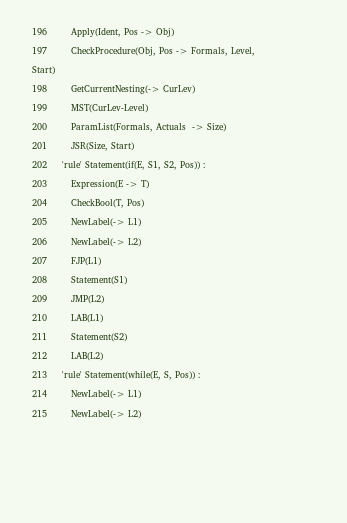196        Apply(Ident, Pos -> Obj)
197        CheckProcedure(Obj, Pos -> Formals, Level, Start)
198        GetCurrentNesting(-> CurLev)
199        MST(CurLev-Level)
200        ParamList(Formals, Actuals  -> Size)
201        JSR(Size, Start)
202     'rule' Statement(if(E, S1, S2, Pos)) :
203        Expression(E -> T)
204        CheckBool(T, Pos)
205        NewLabel(-> L1)
206        NewLabel(-> L2)
207        FJP(L1)
208        Statement(S1)
209        JMP(L2)
210        LAB(L1)
211        Statement(S2)
212        LAB(L2)
213     'rule' Statement(while(E, S, Pos)) :
214        NewLabel(-> L1)
215        NewLabel(-> L2)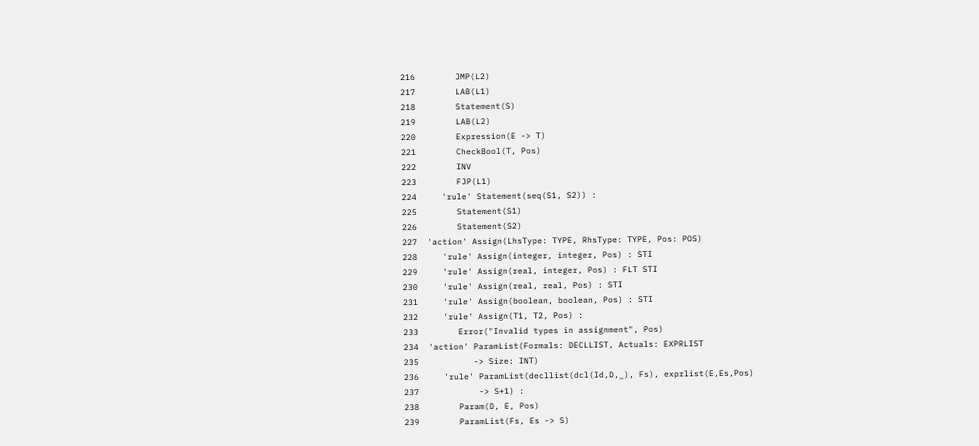216        JMP(L2)
217        LAB(L1)
218        Statement(S)
219        LAB(L2)
220        Expression(E -> T)
221        CheckBool(T, Pos)
222        INV
223        FJP(L1)
224     'rule' Statement(seq(S1, S2)) :
225        Statement(S1)
226        Statement(S2)
227  'action' Assign(LhsType: TYPE, RhsType: TYPE, Pos: POS)
228     'rule' Assign(integer, integer, Pos) : STI
229     'rule' Assign(real, integer, Pos) : FLT STI
230     'rule' Assign(real, real, Pos) : STI
231     'rule' Assign(boolean, boolean, Pos) : STI
232     'rule' Assign(T1, T2, Pos) :
233        Error("Invalid types in assignment", Pos)
234  'action' ParamList(Formals: DECLLIST, Actuals: EXPRLIST
235           -> Size: INT)
236     'rule' ParamList(decllist(dcl(Id,D,_), Fs), exprlist(E,Es,Pos)
237            -> S+1) :
238        Param(D, E, Pos)
239        ParamList(Fs, Es -> S)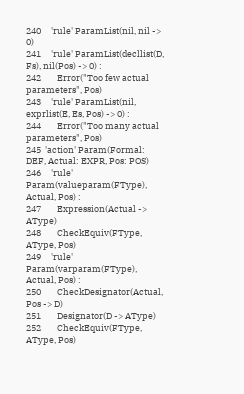240     'rule' ParamList(nil, nil -> 0)
241     'rule' ParamList(decllist(D, Fs), nil(Pos) -> 0) :
242        Error("Too few actual parameters", Pos)
243     'rule' ParamList(nil, exprlist(E, Es, Pos) -> 0) :
244        Error("Too many actual parameters", Pos)
245  'action' Param(Formal: DEF, Actual: EXPR, Pos: POS)
246     'rule' Param(valueparam(FType), Actual, Pos) :
247        Expression(Actual -> AType)
248        CheckEquiv(FType, AType, Pos)
249     'rule' Param(varparam(FType), Actual, Pos) :
250        CheckDesignator(Actual, Pos -> D)
251        Designator(D -> AType)
252        CheckEquiv(FType, AType, Pos)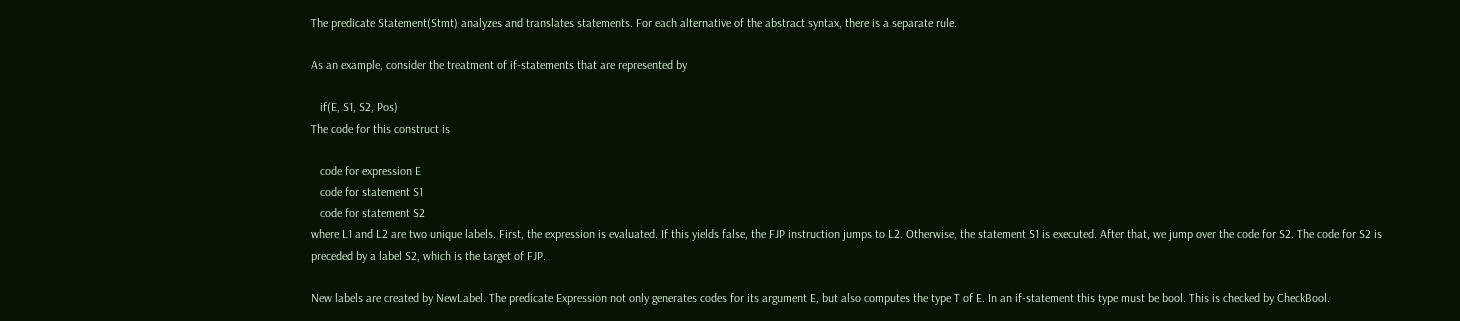The predicate Statement(Stmt) analyzes and translates statements. For each alternative of the abstract syntax, there is a separate rule.

As an example, consider the treatment of if-statements that are represented by

   if(E, S1, S2, Pos)
The code for this construct is

   code for expression E
   code for statement S1
   code for statement S2
where L1 and L2 are two unique labels. First, the expression is evaluated. If this yields false, the FJP instruction jumps to L2. Otherwise, the statement S1 is executed. After that, we jump over the code for S2. The code for S2 is preceded by a label S2, which is the target of FJP.

New labels are created by NewLabel. The predicate Expression not only generates codes for its argument E, but also computes the type T of E. In an if-statement this type must be bool. This is checked by CheckBool.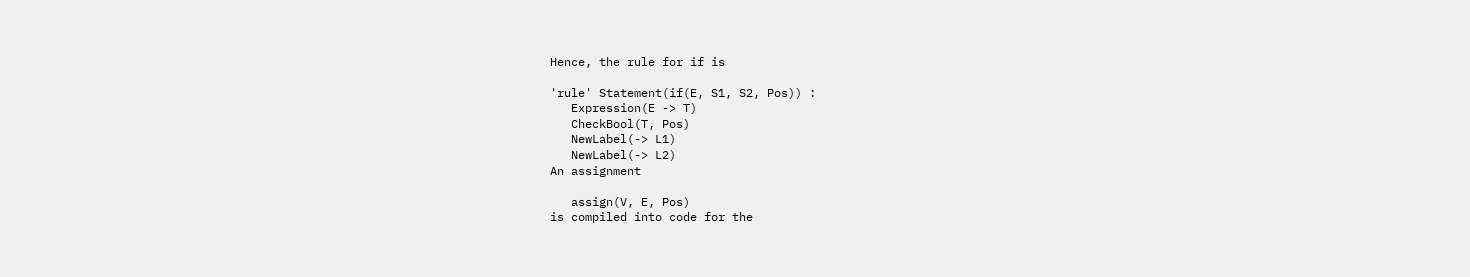Hence, the rule for if is

'rule' Statement(if(E, S1, S2, Pos)) :
   Expression(E -> T)
   CheckBool(T, Pos)
   NewLabel(-> L1)
   NewLabel(-> L2)
An assignment

   assign(V, E, Pos)
is compiled into code for the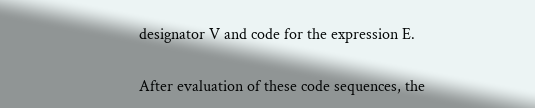designator V and code for the expression E.

After evaluation of these code sequences, the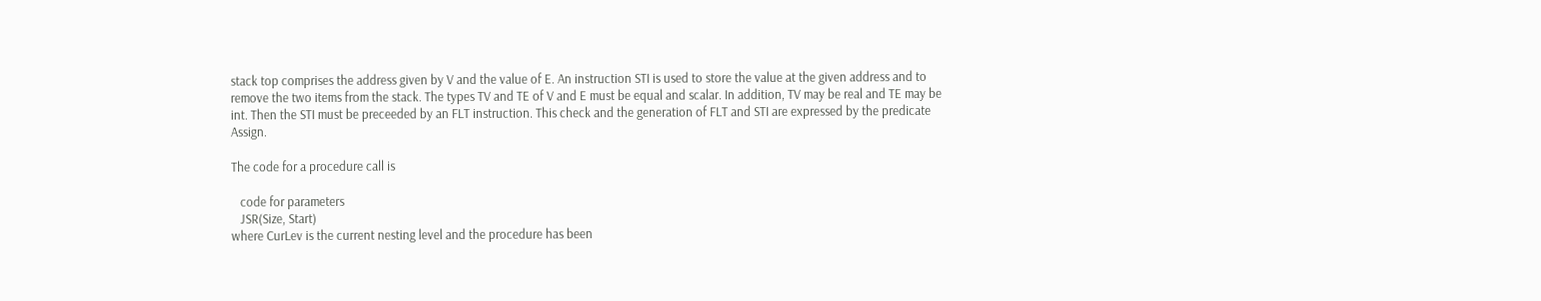stack top comprises the address given by V and the value of E. An instruction STI is used to store the value at the given address and to remove the two items from the stack. The types TV and TE of V and E must be equal and scalar. In addition, TV may be real and TE may be int. Then the STI must be preceeded by an FLT instruction. This check and the generation of FLT and STI are expressed by the predicate Assign.

The code for a procedure call is

   code for parameters
   JSR(Size, Start)
where CurLev is the current nesting level and the procedure has been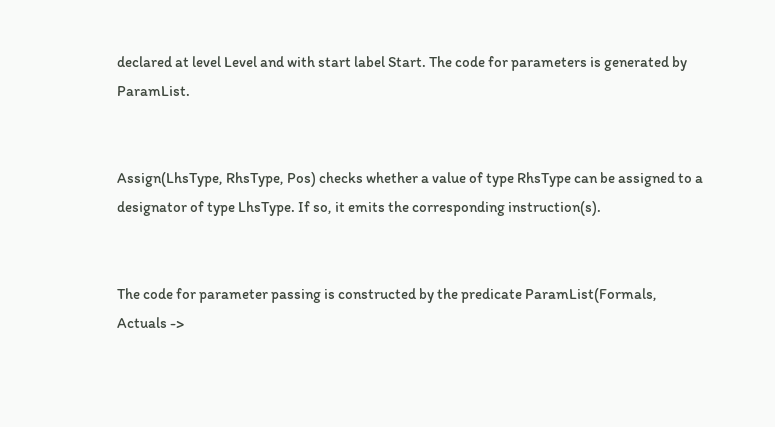declared at level Level and with start label Start. The code for parameters is generated by ParamList.


Assign(LhsType, RhsType, Pos) checks whether a value of type RhsType can be assigned to a designator of type LhsType. If so, it emits the corresponding instruction(s).


The code for parameter passing is constructed by the predicate ParamList(Formals, Actuals ->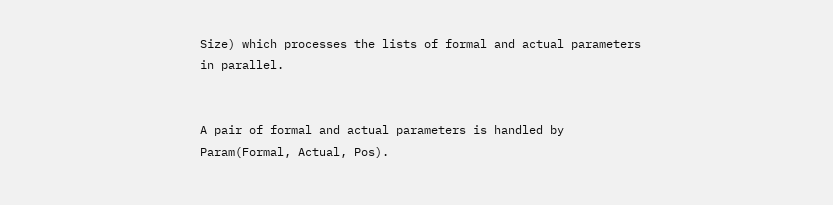Size) which processes the lists of formal and actual parameters in parallel.


A pair of formal and actual parameters is handled by Param(Formal, Actual, Pos).